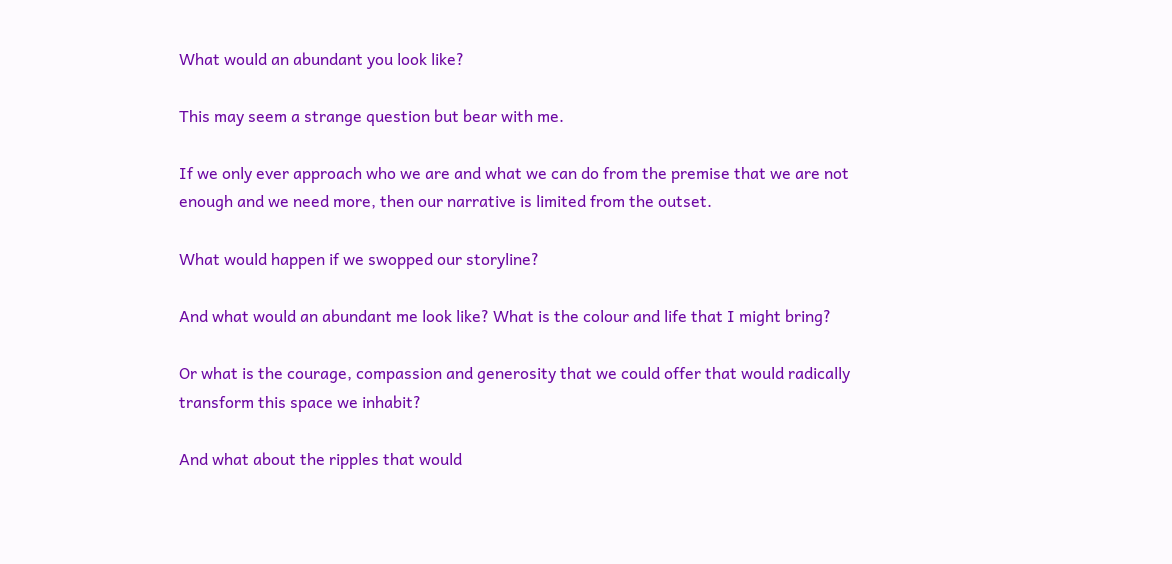What would an abundant you look like?

This may seem a strange question but bear with me.

If we only ever approach who we are and what we can do from the premise that we are not enough and we need more, then our narrative is limited from the outset.

What would happen if we swopped our storyline?

And what would an abundant me look like? What is the colour and life that I might bring?

Or what is the courage, compassion and generosity that we could offer that would radically transform this space we inhabit?

And what about the ripples that would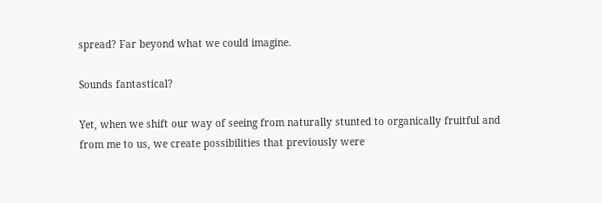spread? Far beyond what we could imagine.

Sounds fantastical?

Yet, when we shift our way of seeing from naturally stunted to organically fruitful and from me to us, we create possibilities that previously were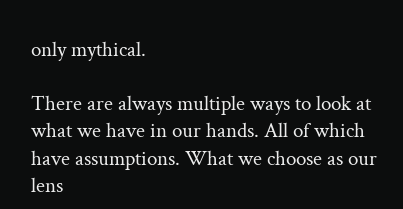only mythical.

There are always multiple ways to look at what we have in our hands. All of which have assumptions. What we choose as our lens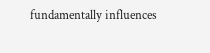fundamentally influences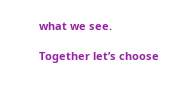what we see.

Together let’s choose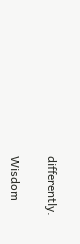differently.

Wisdom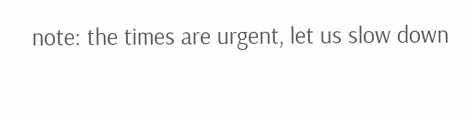note: the times are urgent, let us slow down